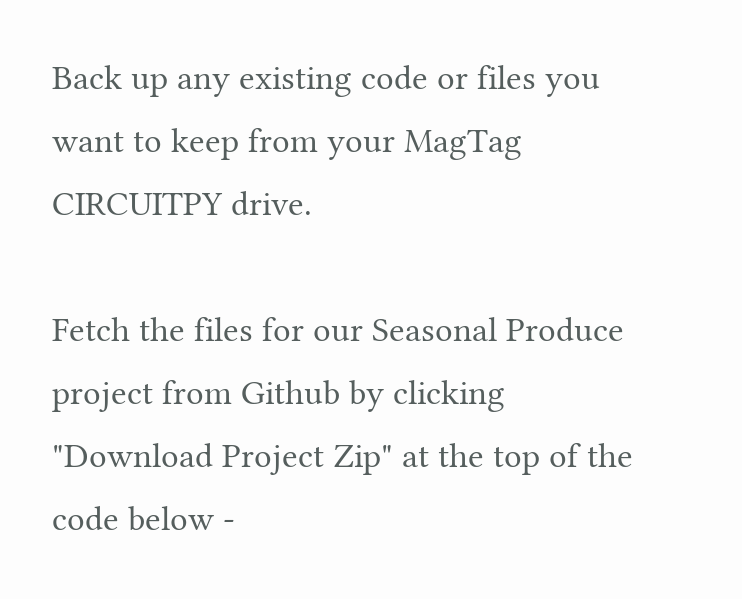Back up any existing code or files you want to keep from your MagTag CIRCUITPY drive.

Fetch the files for our Seasonal Produce project from Github by clicking "Download Project Zip" at the top of the code below -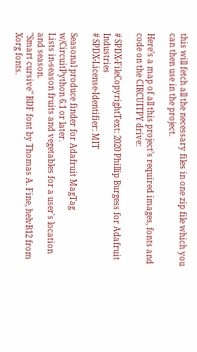this will fetch all the necessary files in one zip file which you can then use in the project.

Here’s a map of all this project’s required images, fonts and code on the CIRCUITPY drive:

# SPDX-FileCopyrightText: 2020 Phillip Burgess for Adafruit Industries
# SPDX-License-Identifier: MIT

Seasonal produce finder for Adafruit MagTag w/CircuitPython 6.1 or later.
Lists in-season fruits and vegetables for a user's location and season.
"Smart cursive" BDF font by Thomas A. Fine, helvB12 from Xorg fonts.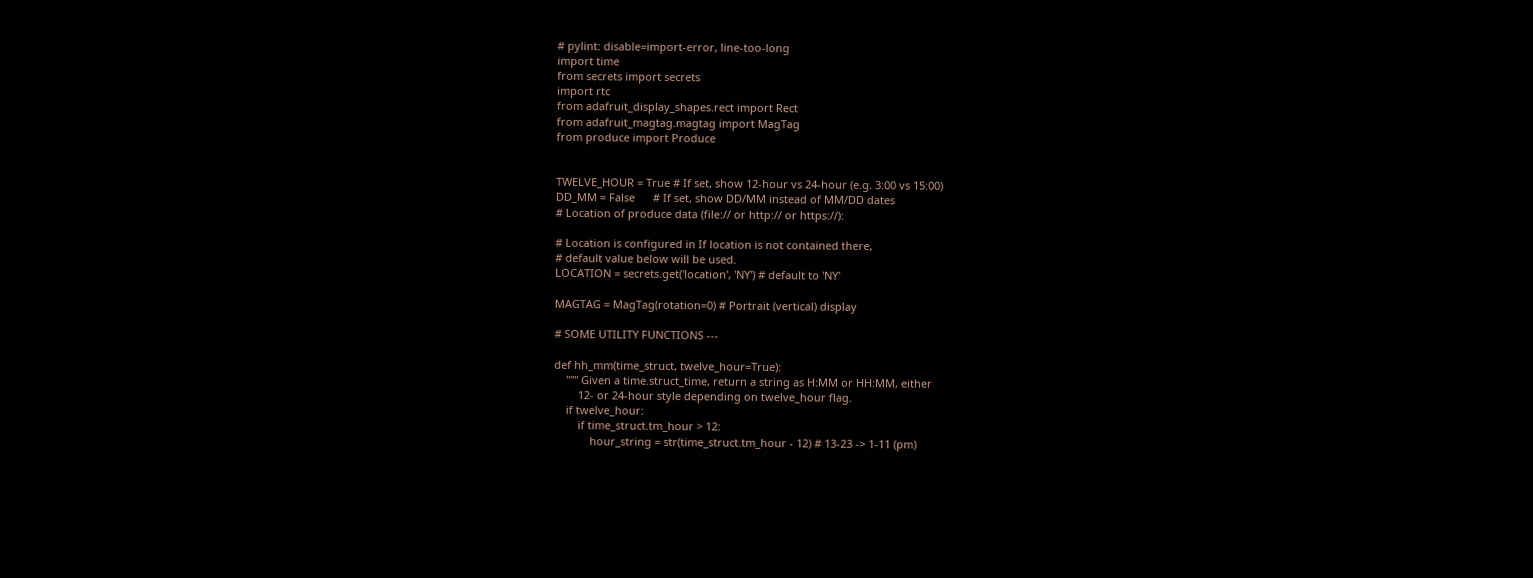# pylint: disable=import-error, line-too-long
import time
from secrets import secrets
import rtc
from adafruit_display_shapes.rect import Rect
from adafruit_magtag.magtag import MagTag
from produce import Produce


TWELVE_HOUR = True # If set, show 12-hour vs 24-hour (e.g. 3:00 vs 15:00)
DD_MM = False      # If set, show DD/MM instead of MM/DD dates
# Location of produce data (file:// or http:// or https://):

# Location is configured in If location is not contained there,
# default value below will be used.
LOCATION = secrets.get('location', 'NY') # default to 'NY'

MAGTAG = MagTag(rotation=0) # Portrait (vertical) display

# SOME UTILITY FUNCTIONS ---

def hh_mm(time_struct, twelve_hour=True):
    """ Given a time.struct_time, return a string as H:MM or HH:MM, either
        12- or 24-hour style depending on twelve_hour flag.
    if twelve_hour:
        if time_struct.tm_hour > 12:
            hour_string = str(time_struct.tm_hour - 12) # 13-23 -> 1-11 (pm)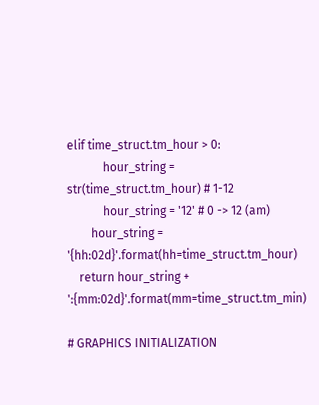elif time_struct.tm_hour > 0:
            hour_string = str(time_struct.tm_hour) # 1-12
            hour_string = '12' # 0 -> 12 (am)
        hour_string = '{hh:02d}'.format(hh=time_struct.tm_hour)
    return hour_string + ':{mm:02d}'.format(mm=time_struct.tm_min)

# GRAPHICS INITIALIZATION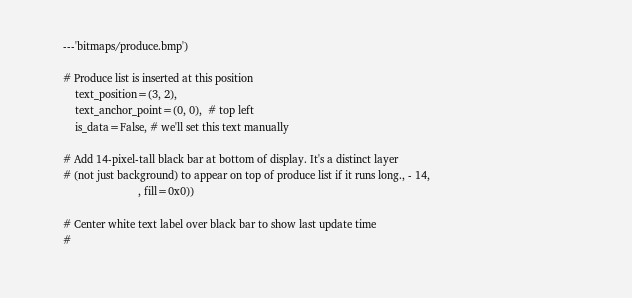---'bitmaps/produce.bmp')

# Produce list is inserted at this position
    text_position=(3, 2),
    text_anchor_point=(0, 0),  # top left
    is_data=False, # we'll set this text manually

# Add 14-pixel-tall black bar at bottom of display. It's a distinct layer
# (not just background) to appear on top of produce list if it runs long., - 14,
                         , fill=0x0))

# Center white text label over black bar to show last update time
#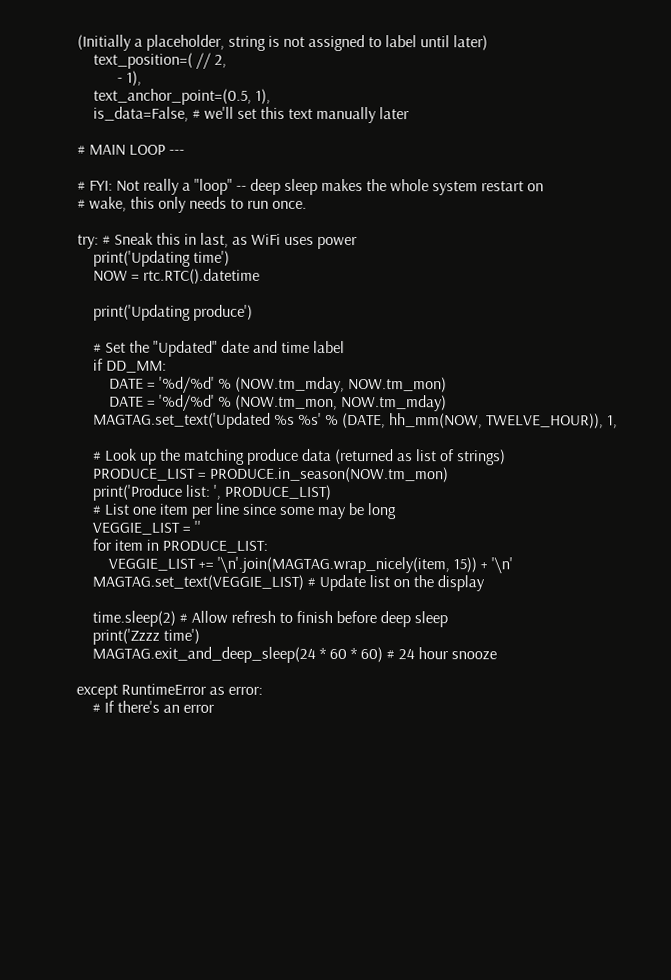(Initially a placeholder, string is not assigned to label until later)
    text_position=( // 2,
          - 1),
    text_anchor_point=(0.5, 1),
    is_data=False, # we'll set this text manually later

# MAIN LOOP ---

# FYI: Not really a "loop" -- deep sleep makes the whole system restart on
# wake, this only needs to run once.

try: # Sneak this in last, as WiFi uses power
    print('Updating time')
    NOW = rtc.RTC().datetime

    print('Updating produce')

    # Set the "Updated" date and time label
    if DD_MM:
        DATE = '%d/%d' % (NOW.tm_mday, NOW.tm_mon)
        DATE = '%d/%d' % (NOW.tm_mon, NOW.tm_mday)
    MAGTAG.set_text('Updated %s %s' % (DATE, hh_mm(NOW, TWELVE_HOUR)), 1,

    # Look up the matching produce data (returned as list of strings)
    PRODUCE_LIST = PRODUCE.in_season(NOW.tm_mon)
    print('Produce list: ', PRODUCE_LIST)
    # List one item per line since some may be long
    VEGGIE_LIST = ''
    for item in PRODUCE_LIST:
        VEGGIE_LIST += '\n'.join(MAGTAG.wrap_nicely(item, 15)) + '\n'
    MAGTAG.set_text(VEGGIE_LIST) # Update list on the display

    time.sleep(2) # Allow refresh to finish before deep sleep
    print('Zzzz time')
    MAGTAG.exit_and_deep_sleep(24 * 60 * 60) # 24 hour snooze

except RuntimeError as error:
    # If there's an error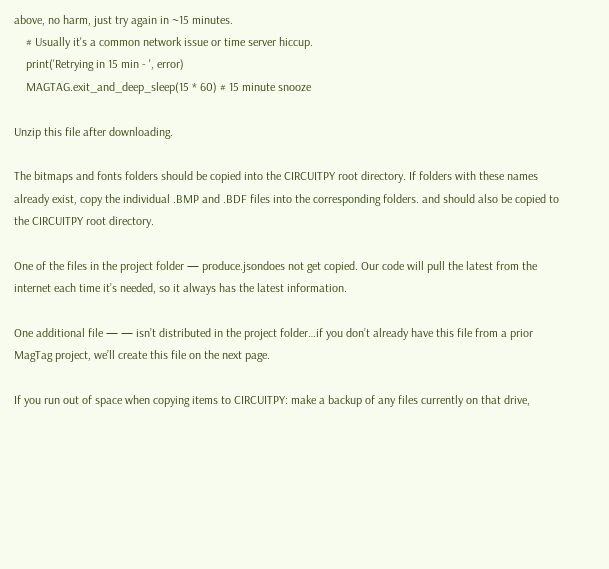above, no harm, just try again in ~15 minutes.
    # Usually it's a common network issue or time server hiccup.
    print('Retrying in 15 min - ', error)
    MAGTAG.exit_and_deep_sleep(15 * 60) # 15 minute snooze

Unzip this file after downloading.

The bitmaps and fonts folders should be copied into the CIRCUITPY root directory. If folders with these names already exist, copy the individual .BMP and .BDF files into the corresponding folders. and should also be copied to the CIRCUITPY root directory.

One of the files in the project folder — produce.jsondoes not get copied. Our code will pull the latest from the internet each time it’s needed, so it always has the latest information.

One additional file — — isn’t distributed in the project folder…if you don’t already have this file from a prior MagTag project, we’ll create this file on the next page.

If you run out of space when copying items to CIRCUITPY: make a backup of any files currently on that drive,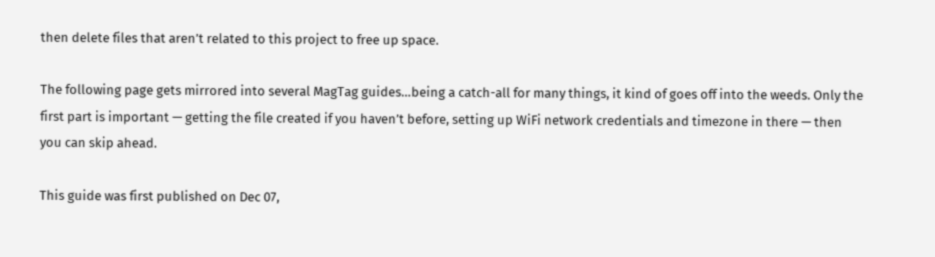then delete files that aren’t related to this project to free up space.

The following page gets mirrored into several MagTag guides…being a catch-all for many things, it kind of goes off into the weeds. Only the first part is important — getting the file created if you haven’t before, setting up WiFi network credentials and timezone in there — then you can skip ahead.

This guide was first published on Dec 07,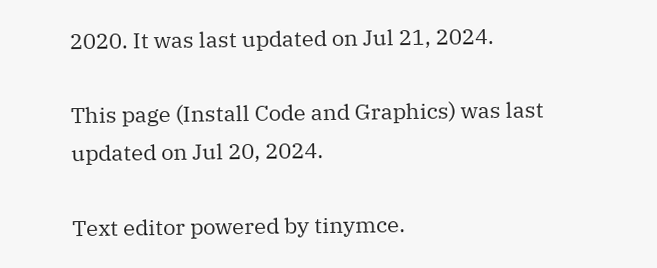2020. It was last updated on Jul 21, 2024.

This page (Install Code and Graphics) was last updated on Jul 20, 2024.

Text editor powered by tinymce.